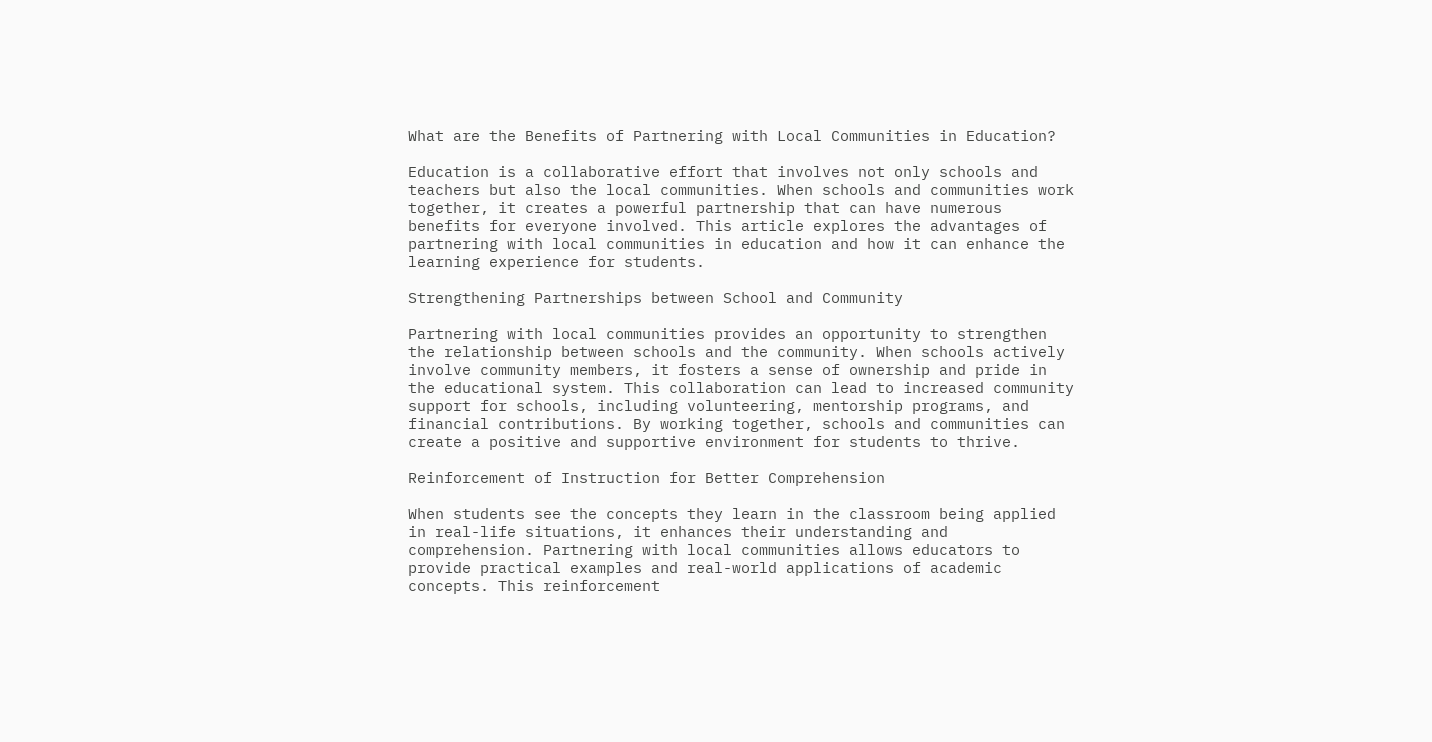What are the Benefits of Partnering with Local Communities in Education?

Education is a collaborative effort that involves not only schools and teachers but also the local communities. When schools and communities work together, it creates a powerful partnership that can have numerous benefits for everyone involved. This article explores the advantages of partnering with local communities in education and how it can enhance the learning experience for students.

Strengthening Partnerships between School and Community

Partnering with local communities provides an opportunity to strengthen the relationship between schools and the community. When schools actively involve community members, it fosters a sense of ownership and pride in the educational system. This collaboration can lead to increased community support for schools, including volunteering, mentorship programs, and financial contributions. By working together, schools and communities can create a positive and supportive environment for students to thrive.

Reinforcement of Instruction for Better Comprehension

When students see the concepts they learn in the classroom being applied in real-life situations, it enhances their understanding and comprehension. Partnering with local communities allows educators to provide practical examples and real-world applications of academic concepts. This reinforcement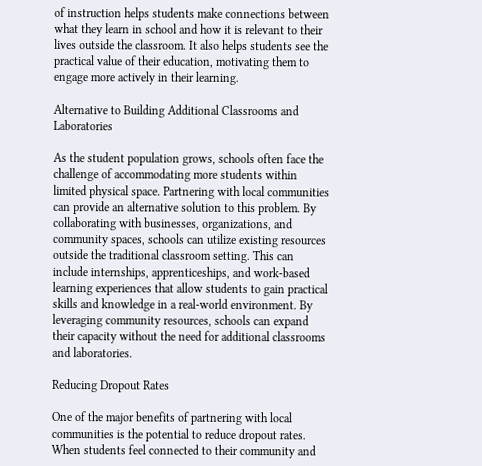of instruction helps students make connections between what they learn in school and how it is relevant to their lives outside the classroom. It also helps students see the practical value of their education, motivating them to engage more actively in their learning.

Alternative to Building Additional Classrooms and Laboratories

As the student population grows, schools often face the challenge of accommodating more students within limited physical space. Partnering with local communities can provide an alternative solution to this problem. By collaborating with businesses, organizations, and community spaces, schools can utilize existing resources outside the traditional classroom setting. This can include internships, apprenticeships, and work-based learning experiences that allow students to gain practical skills and knowledge in a real-world environment. By leveraging community resources, schools can expand their capacity without the need for additional classrooms and laboratories.

Reducing Dropout Rates

One of the major benefits of partnering with local communities is the potential to reduce dropout rates. When students feel connected to their community and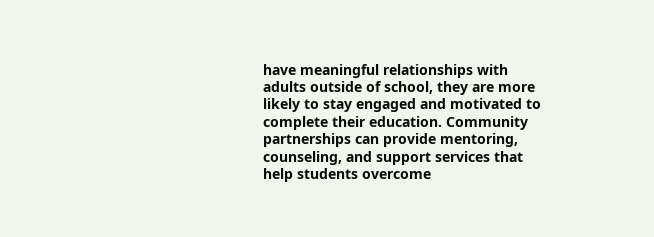have meaningful relationships with adults outside of school, they are more likely to stay engaged and motivated to complete their education. Community partnerships can provide mentoring, counseling, and support services that help students overcome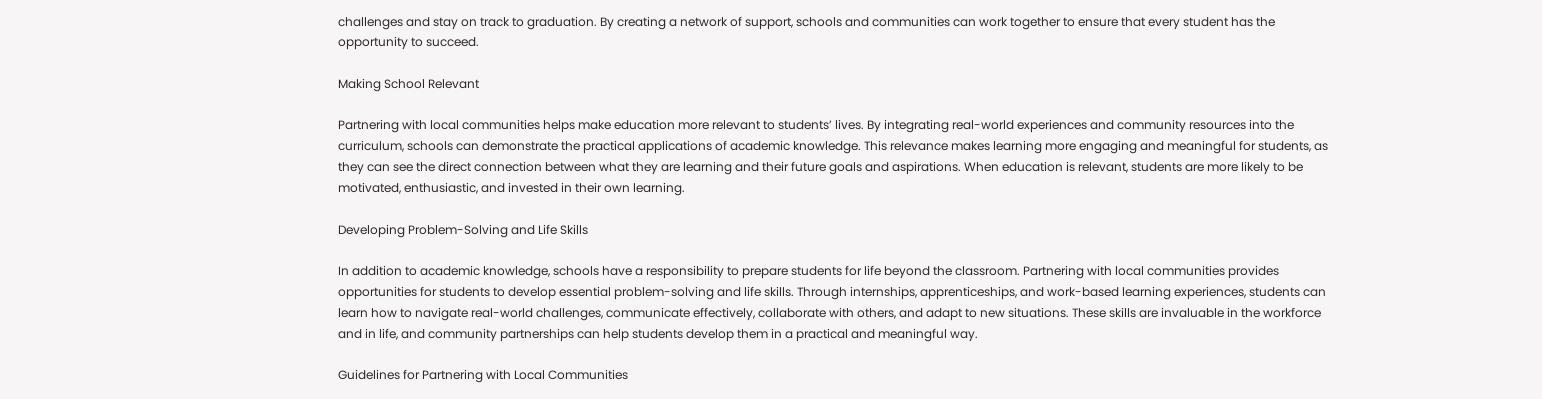challenges and stay on track to graduation. By creating a network of support, schools and communities can work together to ensure that every student has the opportunity to succeed.

Making School Relevant

Partnering with local communities helps make education more relevant to students’ lives. By integrating real-world experiences and community resources into the curriculum, schools can demonstrate the practical applications of academic knowledge. This relevance makes learning more engaging and meaningful for students, as they can see the direct connection between what they are learning and their future goals and aspirations. When education is relevant, students are more likely to be motivated, enthusiastic, and invested in their own learning.

Developing Problem-Solving and Life Skills

In addition to academic knowledge, schools have a responsibility to prepare students for life beyond the classroom. Partnering with local communities provides opportunities for students to develop essential problem-solving and life skills. Through internships, apprenticeships, and work-based learning experiences, students can learn how to navigate real-world challenges, communicate effectively, collaborate with others, and adapt to new situations. These skills are invaluable in the workforce and in life, and community partnerships can help students develop them in a practical and meaningful way.

Guidelines for Partnering with Local Communities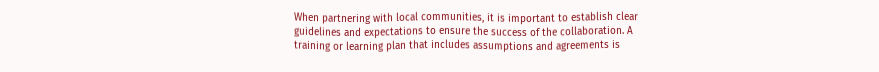When partnering with local communities, it is important to establish clear guidelines and expectations to ensure the success of the collaboration. A training or learning plan that includes assumptions and agreements is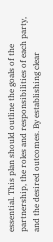essential. This plan should outline the goals of the partnership, the roles and responsibilities of each party, and the desired outcomes. By establishing clear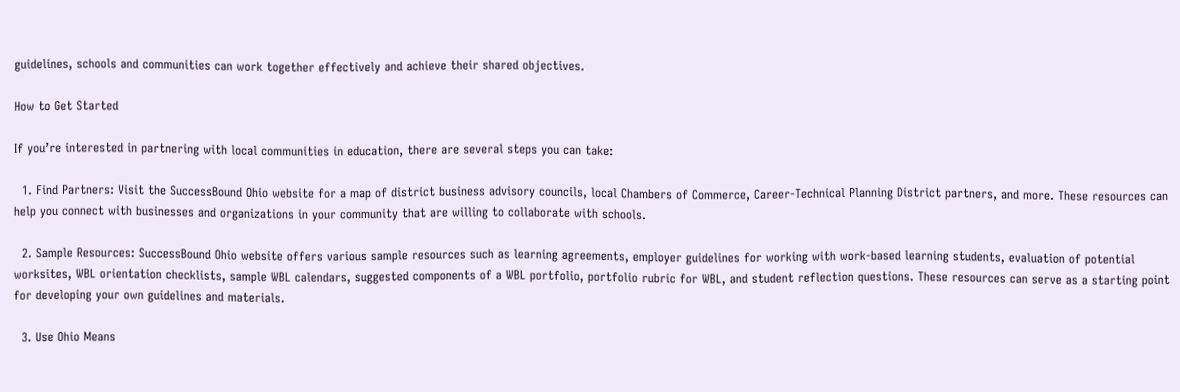guidelines, schools and communities can work together effectively and achieve their shared objectives.

How to Get Started

If you’re interested in partnering with local communities in education, there are several steps you can take:

  1. Find Partners: Visit the SuccessBound Ohio website for a map of district business advisory councils, local Chambers of Commerce, Career-Technical Planning District partners, and more. These resources can help you connect with businesses and organizations in your community that are willing to collaborate with schools.

  2. Sample Resources: SuccessBound Ohio website offers various sample resources such as learning agreements, employer guidelines for working with work-based learning students, evaluation of potential worksites, WBL orientation checklists, sample WBL calendars, suggested components of a WBL portfolio, portfolio rubric for WBL, and student reflection questions. These resources can serve as a starting point for developing your own guidelines and materials.

  3. Use Ohio Means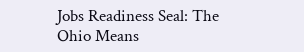Jobs Readiness Seal: The Ohio Means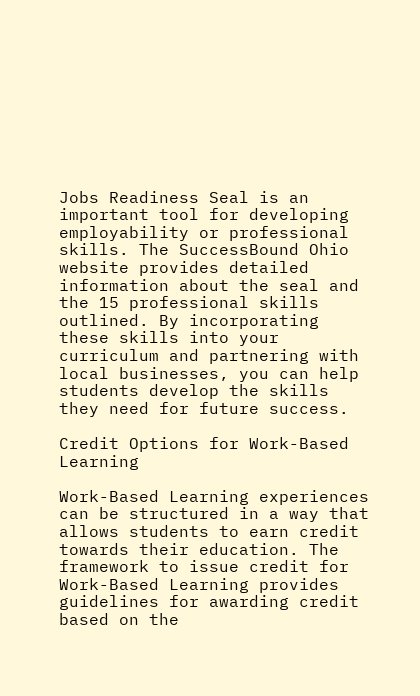Jobs Readiness Seal is an important tool for developing employability or professional skills. The SuccessBound Ohio website provides detailed information about the seal and the 15 professional skills outlined. By incorporating these skills into your curriculum and partnering with local businesses, you can help students develop the skills they need for future success.

Credit Options for Work-Based Learning

Work-Based Learning experiences can be structured in a way that allows students to earn credit towards their education. The framework to issue credit for Work-Based Learning provides guidelines for awarding credit based on the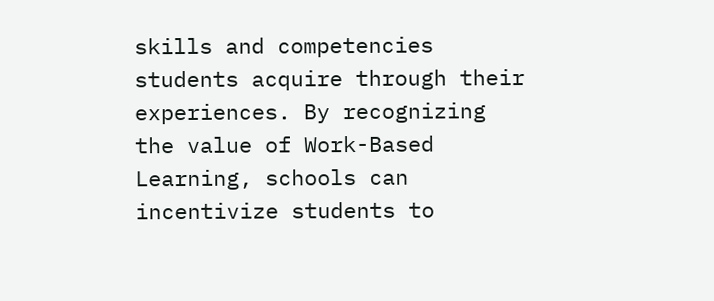skills and competencies students acquire through their experiences. By recognizing the value of Work-Based Learning, schools can incentivize students to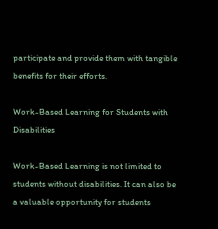participate and provide them with tangible benefits for their efforts.

Work-Based Learning for Students with Disabilities

Work-Based Learning is not limited to students without disabilities. It can also be a valuable opportunity for students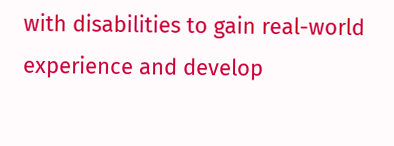with disabilities to gain real-world experience and develop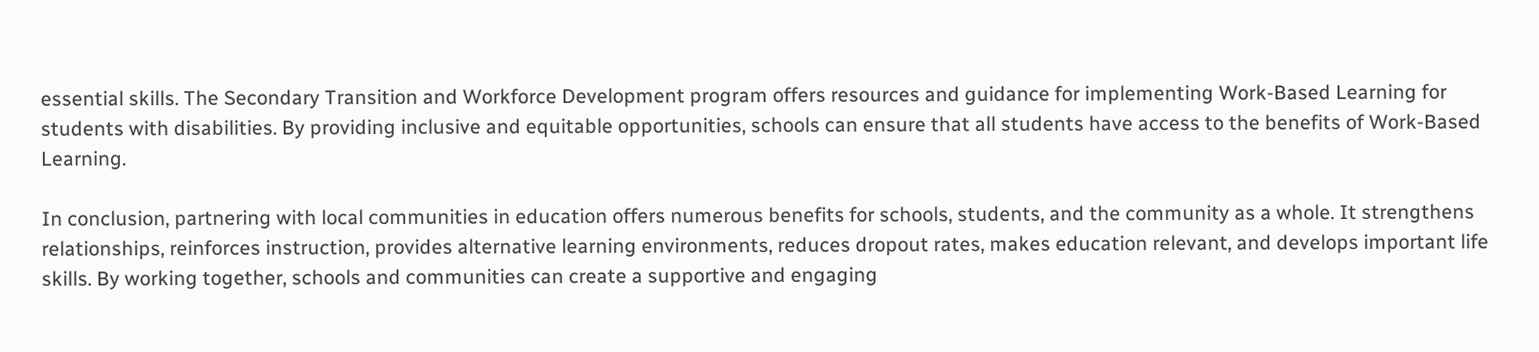essential skills. The Secondary Transition and Workforce Development program offers resources and guidance for implementing Work-Based Learning for students with disabilities. By providing inclusive and equitable opportunities, schools can ensure that all students have access to the benefits of Work-Based Learning.

In conclusion, partnering with local communities in education offers numerous benefits for schools, students, and the community as a whole. It strengthens relationships, reinforces instruction, provides alternative learning environments, reduces dropout rates, makes education relevant, and develops important life skills. By working together, schools and communities can create a supportive and engaging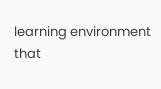learning environment that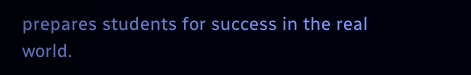prepares students for success in the real world.